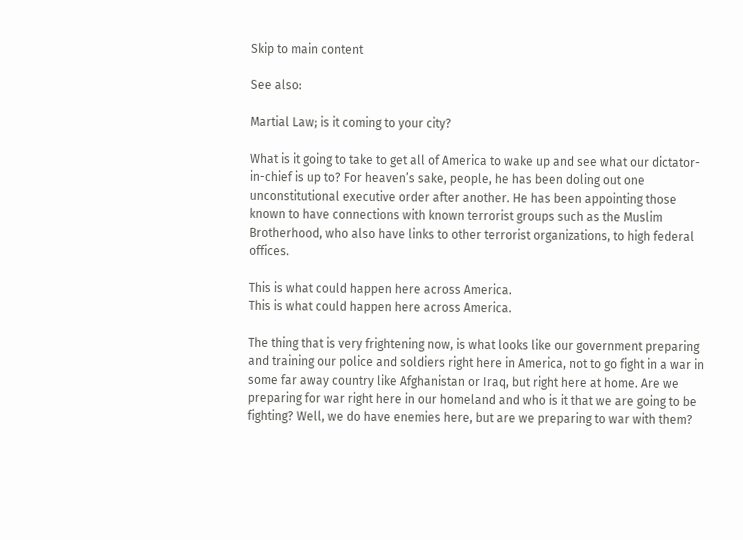Skip to main content

See also:

Martial Law; is it coming to your city?

What is it going to take to get all of America to wake up and see what our dictator-in-chief is up to? For heaven’s sake, people, he has been doling out one unconstitutional executive order after another. He has been appointing those known to have connections with known terrorist groups such as the Muslim Brotherhood, who also have links to other terrorist organizations, to high federal offices.

This is what could happen here across America.
This is what could happen here across America.

The thing that is very frightening now, is what looks like our government preparing and training our police and soldiers right here in America, not to go fight in a war in some far away country like Afghanistan or Iraq, but right here at home. Are we preparing for war right here in our homeland and who is it that we are going to be fighting? Well, we do have enemies here, but are we preparing to war with them?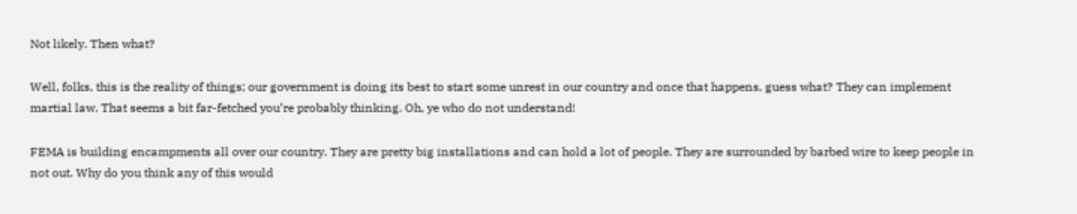Not likely. Then what?

Well, folks, this is the reality of things; our government is doing its best to start some unrest in our country and once that happens, guess what? They can implement martial law. That seems a bit far-fetched you’re probably thinking. Oh, ye who do not understand!

FEMA is building encampments all over our country. They are pretty big installations and can hold a lot of people. They are surrounded by barbed wire to keep people in not out. Why do you think any of this would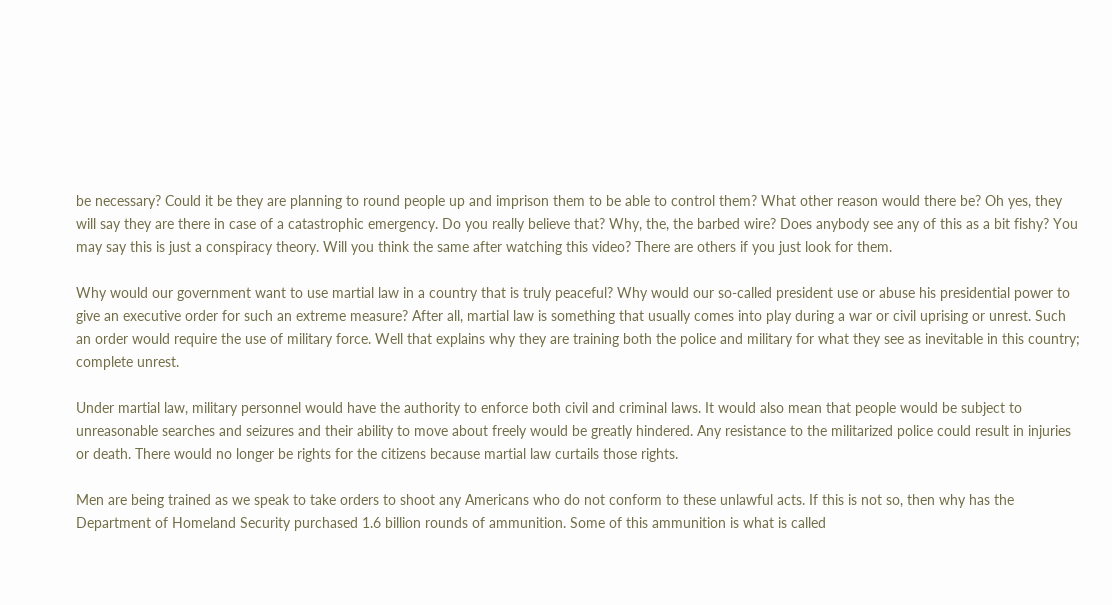be necessary? Could it be they are planning to round people up and imprison them to be able to control them? What other reason would there be? Oh yes, they will say they are there in case of a catastrophic emergency. Do you really believe that? Why, the, the barbed wire? Does anybody see any of this as a bit fishy? You may say this is just a conspiracy theory. Will you think the same after watching this video? There are others if you just look for them.

Why would our government want to use martial law in a country that is truly peaceful? Why would our so-called president use or abuse his presidential power to give an executive order for such an extreme measure? After all, martial law is something that usually comes into play during a war or civil uprising or unrest. Such an order would require the use of military force. Well that explains why they are training both the police and military for what they see as inevitable in this country; complete unrest.

Under martial law, military personnel would have the authority to enforce both civil and criminal laws. It would also mean that people would be subject to unreasonable searches and seizures and their ability to move about freely would be greatly hindered. Any resistance to the militarized police could result in injuries or death. There would no longer be rights for the citizens because martial law curtails those rights.

Men are being trained as we speak to take orders to shoot any Americans who do not conform to these unlawful acts. If this is not so, then why has the Department of Homeland Security purchased 1.6 billion rounds of ammunition. Some of this ammunition is what is called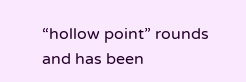“hollow point” rounds and has been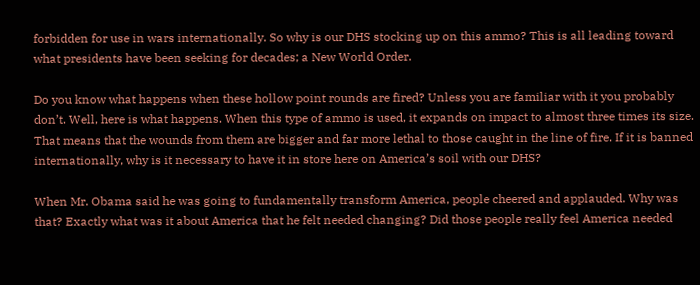forbidden for use in wars internationally. So why is our DHS stocking up on this ammo? This is all leading toward what presidents have been seeking for decades; a New World Order.

Do you know what happens when these hollow point rounds are fired? Unless you are familiar with it you probably don’t. Well, here is what happens. When this type of ammo is used, it expands on impact to almost three times its size. That means that the wounds from them are bigger and far more lethal to those caught in the line of fire. If it is banned internationally, why is it necessary to have it in store here on America’s soil with our DHS?

When Mr. Obama said he was going to fundamentally transform America, people cheered and applauded. Why was that? Exactly what was it about America that he felt needed changing? Did those people really feel America needed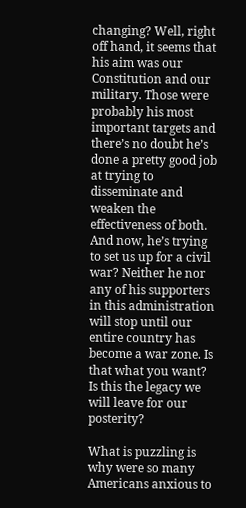changing? Well, right off hand, it seems that his aim was our Constitution and our military. Those were probably his most important targets and there’s no doubt he’s done a pretty good job at trying to disseminate and weaken the effectiveness of both. And now, he’s trying to set us up for a civil war? Neither he nor any of his supporters in this administration will stop until our entire country has become a war zone. Is that what you want? Is this the legacy we will leave for our posterity?

What is puzzling is why were so many Americans anxious to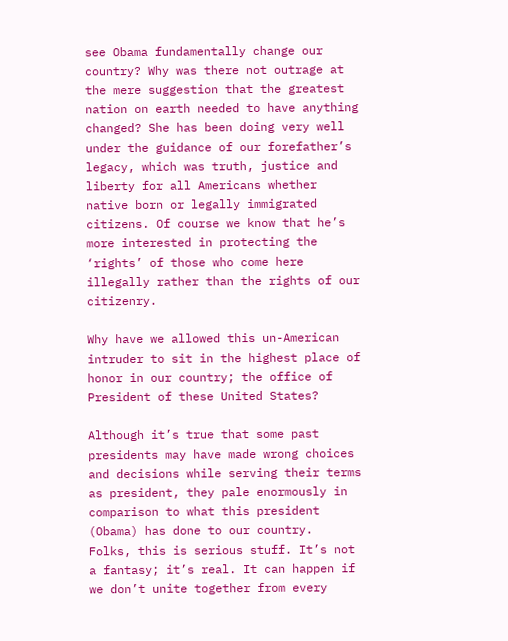see Obama fundamentally change our country? Why was there not outrage at the mere suggestion that the greatest nation on earth needed to have anything changed? She has been doing very well under the guidance of our forefather’s legacy, which was truth, justice and liberty for all Americans whether native born or legally immigrated citizens. Of course we know that he’s more interested in protecting the ‘rights’ of those who come here illegally rather than the rights of our citizenry.

Why have we allowed this un-American intruder to sit in the highest place of honor in our country; the office of President of these United States?

Although it’s true that some past presidents may have made wrong choices and decisions while serving their terms as president, they pale enormously in comparison to what this president (Obama) has done to our country.
Folks, this is serious stuff. It’s not a fantasy; it’s real. It can happen if we don’t unite together from every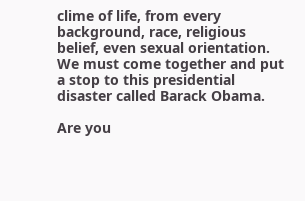clime of life, from every background, race, religious belief, even sexual orientation. We must come together and put a stop to this presidential disaster called Barack Obama.

Are you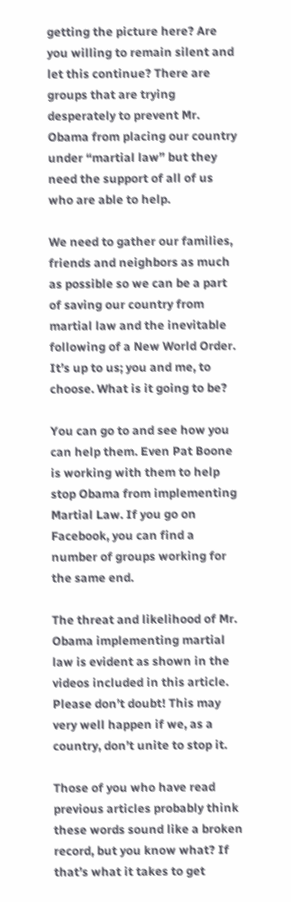getting the picture here? Are you willing to remain silent and let this continue? There are groups that are trying desperately to prevent Mr. Obama from placing our country under “martial law” but they need the support of all of us who are able to help.

We need to gather our families, friends and neighbors as much as possible so we can be a part of saving our country from martial law and the inevitable following of a New World Order. It’s up to us; you and me, to choose. What is it going to be?

You can go to and see how you can help them. Even Pat Boone is working with them to help stop Obama from implementing Martial Law. If you go on Facebook, you can find a number of groups working for the same end.

The threat and likelihood of Mr. Obama implementing martial law is evident as shown in the videos included in this article. Please don’t doubt! This may very well happen if we, as a country, don’t unite to stop it.

Those of you who have read previous articles probably think these words sound like a broken record, but you know what? If that’s what it takes to get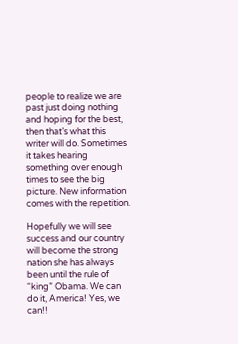people to realize we are past just doing nothing and hoping for the best, then that’s what this writer will do. Sometimes it takes hearing something over enough times to see the big picture. New information comes with the repetition.

Hopefully we will see success and our country will become the strong nation she has always been until the rule of “king” Obama. We can do it, America! Yes, we can!!